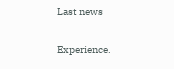Last news

Experience.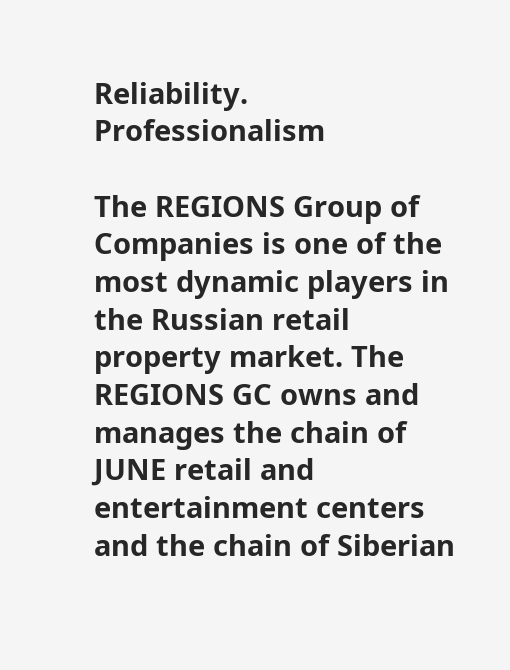Reliability. Professionalism

The REGIONS Group of Companies is one of the most dynamic players in the Russian retail property market. The REGIONS GC owns and manages the chain of JUNE retail and entertainment centers and the chain of Siberian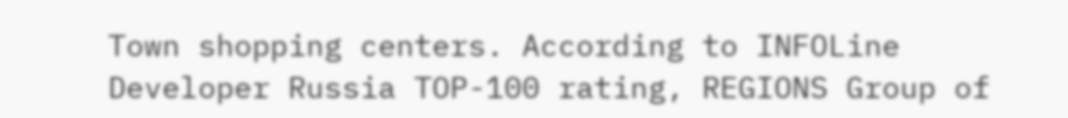Town shopping centers. According to INFOLine Developer Russia TOP-100 rating, REGIONS Group of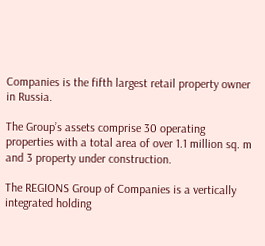Companies is the fifth largest retail property owner in Russia.

The Group’s assets comprise 30 operating properties with a total area of over 1.1 million sq. m and 3 property under construction.

The REGIONS Group of Companies is a vertically integrated holding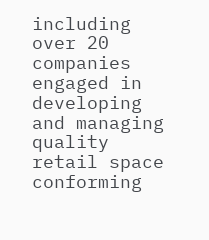including over 20 companies engaged in developing and managing quality retail space conforming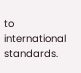to international standards.